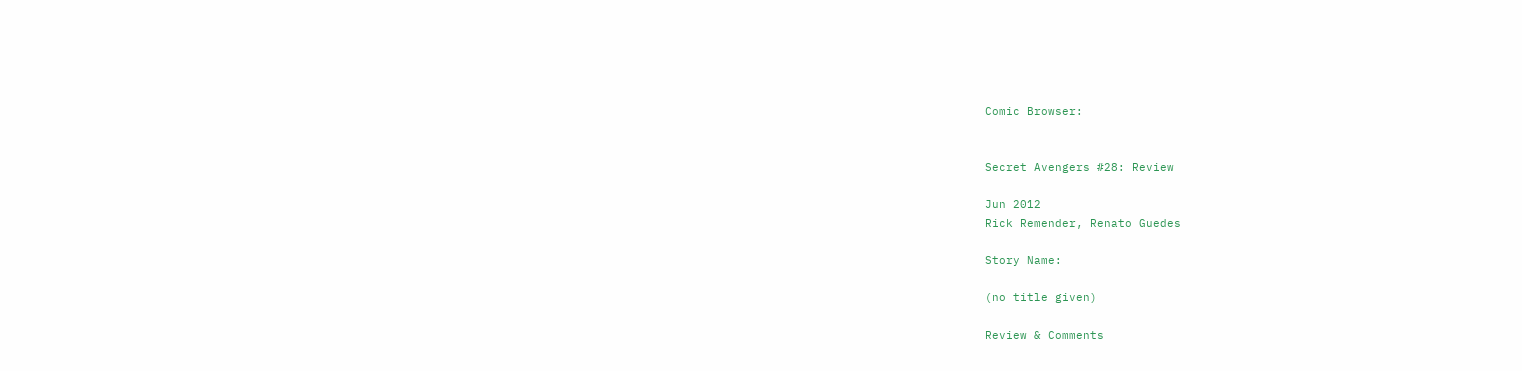Comic Browser:


Secret Avengers #28: Review

Jun 2012
Rick Remender, Renato Guedes

Story Name:

(no title given)

Review & Comments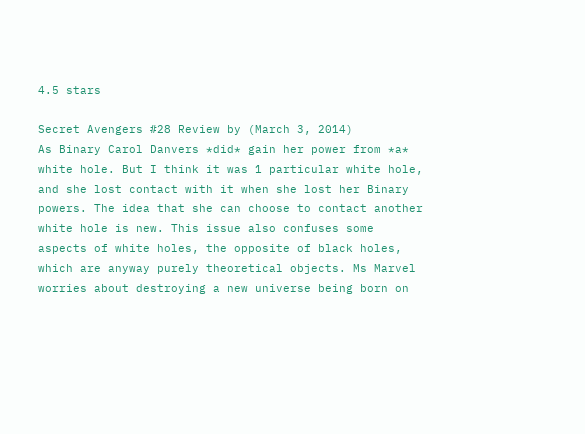4.5 stars

Secret Avengers #28 Review by (March 3, 2014)
As Binary Carol Danvers *did* gain her power from *a* white hole. But I think it was 1 particular white hole, and she lost contact with it when she lost her Binary powers. The idea that she can choose to contact another white hole is new. This issue also confuses some aspects of white holes, the opposite of black holes, which are anyway purely theoretical objects. Ms Marvel worries about destroying a new universe being born on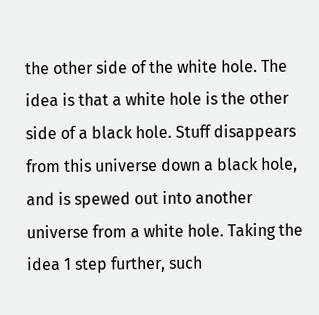the other side of the white hole. The idea is that a white hole is the other side of a black hole. Stuff disappears from this universe down a black hole, and is spewed out into another universe from a white hole. Taking the idea 1 step further, such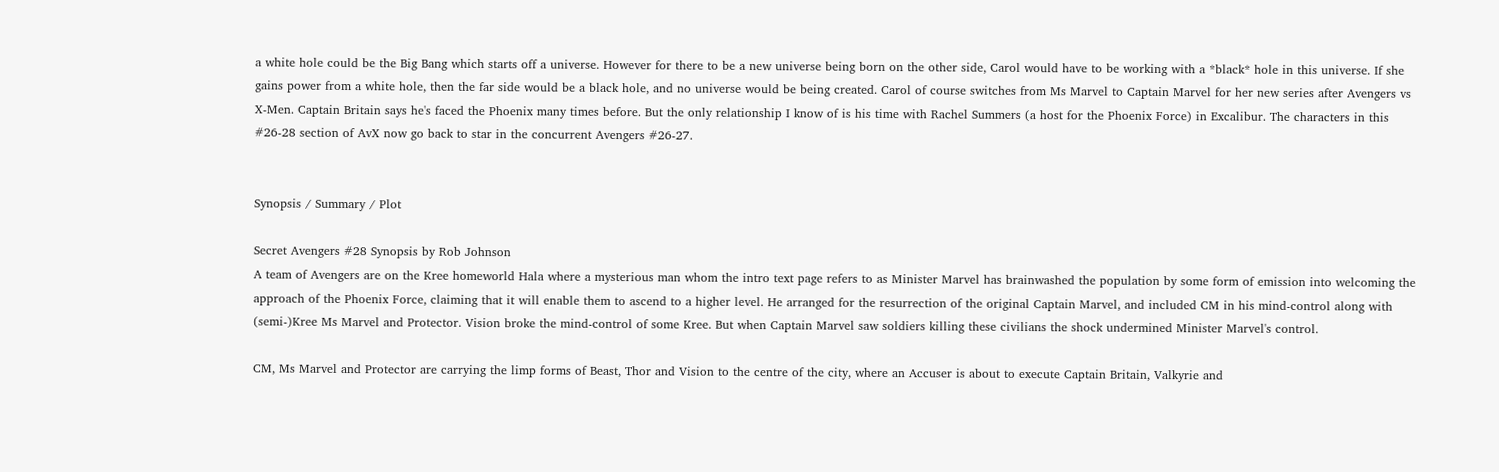a white hole could be the Big Bang which starts off a universe. However for there to be a new universe being born on the other side, Carol would have to be working with a *black* hole in this universe. If she gains power from a white hole, then the far side would be a black hole, and no universe would be being created. Carol of course switches from Ms Marvel to Captain Marvel for her new series after Avengers vs X-Men. Captain Britain says he's faced the Phoenix many times before. But the only relationship I know of is his time with Rachel Summers (a host for the Phoenix Force) in Excalibur. The characters in this #26-28 section of AvX now go back to star in the concurrent Avengers #26-27.


Synopsis / Summary / Plot

Secret Avengers #28 Synopsis by Rob Johnson
A team of Avengers are on the Kree homeworld Hala where a mysterious man whom the intro text page refers to as Minister Marvel has brainwashed the population by some form of emission into welcoming the approach of the Phoenix Force, claiming that it will enable them to ascend to a higher level. He arranged for the resurrection of the original Captain Marvel, and included CM in his mind-control along with (semi-)Kree Ms Marvel and Protector. Vision broke the mind-control of some Kree. But when Captain Marvel saw soldiers killing these civilians the shock undermined Minister Marvel's control.

CM, Ms Marvel and Protector are carrying the limp forms of Beast, Thor and Vision to the centre of the city, where an Accuser is about to execute Captain Britain, Valkyrie and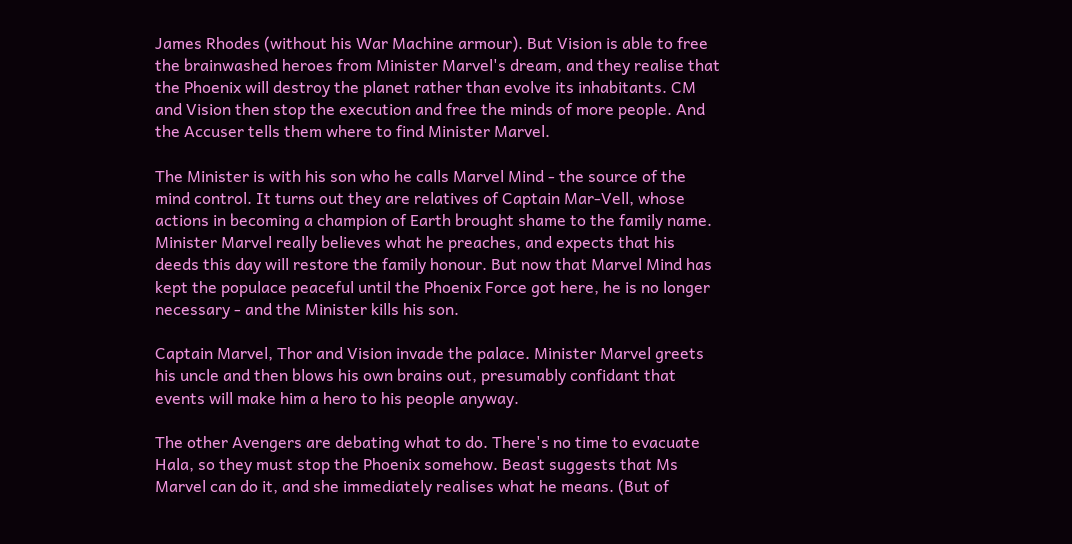James Rhodes (without his War Machine armour). But Vision is able to free the brainwashed heroes from Minister Marvel's dream, and they realise that the Phoenix will destroy the planet rather than evolve its inhabitants. CM and Vision then stop the execution and free the minds of more people. And the Accuser tells them where to find Minister Marvel.

The Minister is with his son who he calls Marvel Mind - the source of the mind control. It turns out they are relatives of Captain Mar-Vell, whose actions in becoming a champion of Earth brought shame to the family name. Minister Marvel really believes what he preaches, and expects that his deeds this day will restore the family honour. But now that Marvel Mind has kept the populace peaceful until the Phoenix Force got here, he is no longer necessary - and the Minister kills his son.

Captain Marvel, Thor and Vision invade the palace. Minister Marvel greets his uncle and then blows his own brains out, presumably confidant that events will make him a hero to his people anyway.

The other Avengers are debating what to do. There's no time to evacuate Hala, so they must stop the Phoenix somehow. Beast suggests that Ms Marvel can do it, and she immediately realises what he means. (But of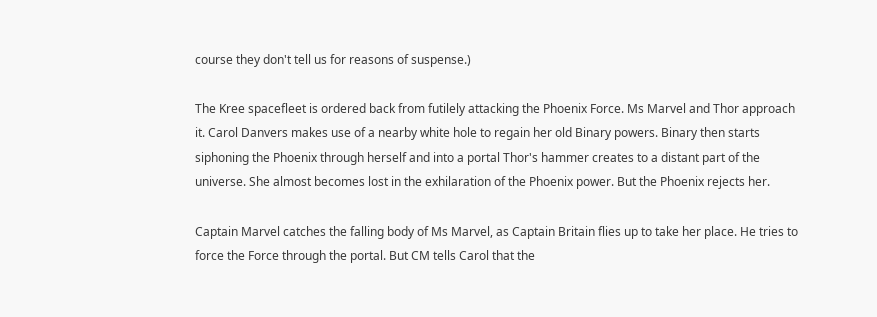course they don't tell us for reasons of suspense.)

The Kree spacefleet is ordered back from futilely attacking the Phoenix Force. Ms Marvel and Thor approach it. Carol Danvers makes use of a nearby white hole to regain her old Binary powers. Binary then starts siphoning the Phoenix through herself and into a portal Thor's hammer creates to a distant part of the universe. She almost becomes lost in the exhilaration of the Phoenix power. But the Phoenix rejects her.

Captain Marvel catches the falling body of Ms Marvel, as Captain Britain flies up to take her place. He tries to force the Force through the portal. But CM tells Carol that the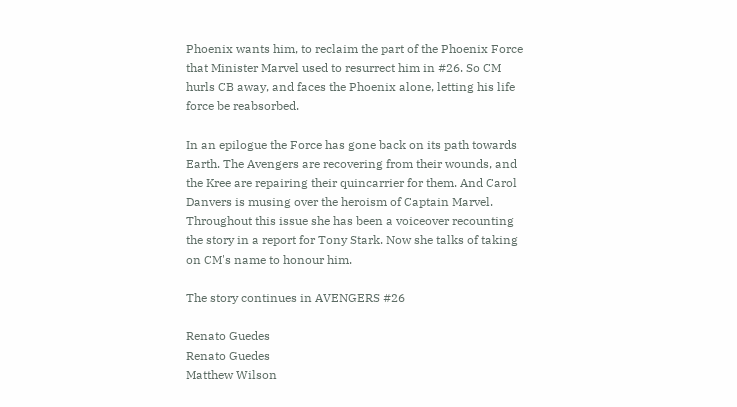Phoenix wants him, to reclaim the part of the Phoenix Force that Minister Marvel used to resurrect him in #26. So CM hurls CB away, and faces the Phoenix alone, letting his life force be reabsorbed.

In an epilogue the Force has gone back on its path towards Earth. The Avengers are recovering from their wounds, and the Kree are repairing their quincarrier for them. And Carol Danvers is musing over the heroism of Captain Marvel. Throughout this issue she has been a voiceover recounting the story in a report for Tony Stark. Now she talks of taking on CM's name to honour him.

The story continues in AVENGERS #26

Renato Guedes
Renato Guedes
Matthew Wilson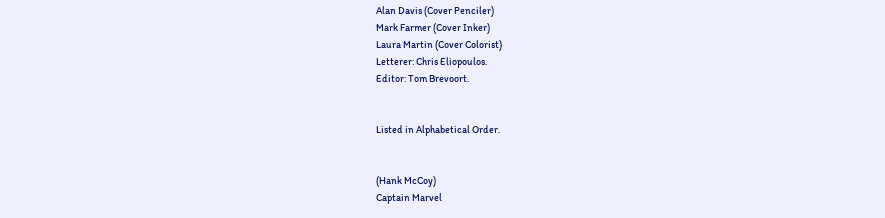Alan Davis (Cover Penciler)
Mark Farmer (Cover Inker)
Laura Martin (Cover Colorist)
Letterer: Chris Eliopoulos.
Editor: Tom Brevoort.


Listed in Alphabetical Order.


(Hank McCoy)
Captain Marvel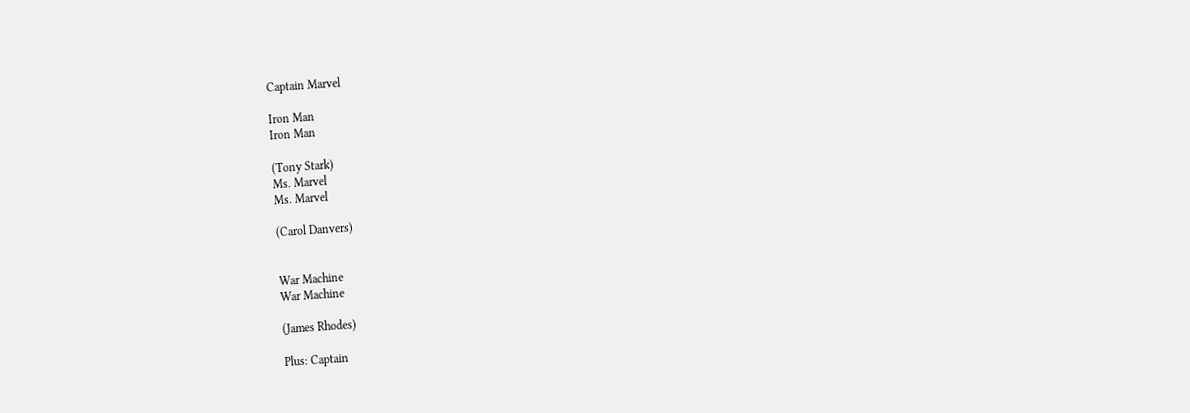Captain Marvel

Iron Man
Iron Man

(Tony Stark)
Ms. Marvel
Ms. Marvel

(Carol Danvers)


War Machine
War Machine

(James Rhodes)

Plus: Captain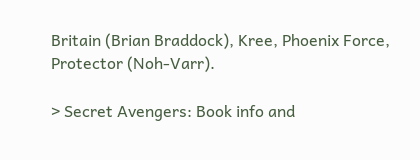Britain (Brian Braddock), Kree, Phoenix Force, Protector (Noh-Varr).

> Secret Avengers: Book info and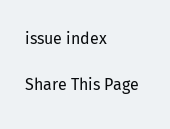issue index

Share This Page